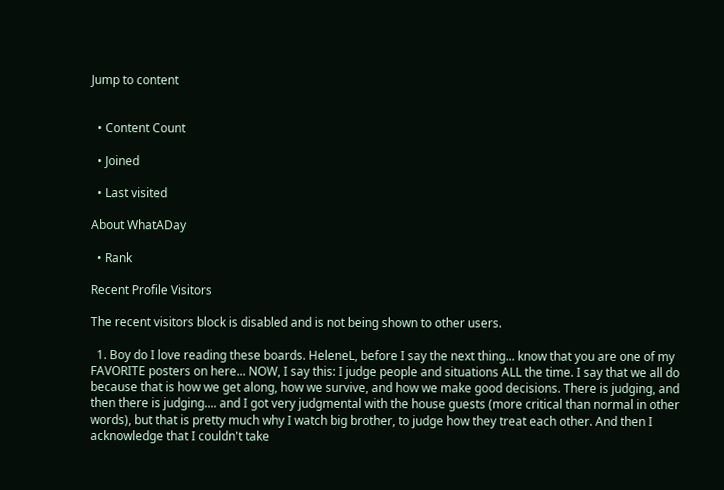Jump to content


  • Content Count

  • Joined

  • Last visited

About WhatADay

  • Rank

Recent Profile Visitors

The recent visitors block is disabled and is not being shown to other users.

  1. Boy do I love reading these boards. HeleneL, before I say the next thing... know that you are one of my FAVORITE posters on here... NOW, I say this: I judge people and situations ALL the time. I say that we all do because that is how we get along, how we survive, and how we make good decisions. There is judging, and then there is judging.... and I got very judgmental with the house guests (more critical than normal in other words), but that is pretty much why I watch big brother, to judge how they treat each other. And then I acknowledge that I couldn't take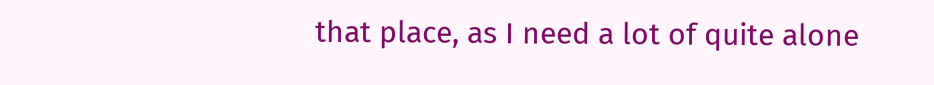that place, as I need a lot of quite alone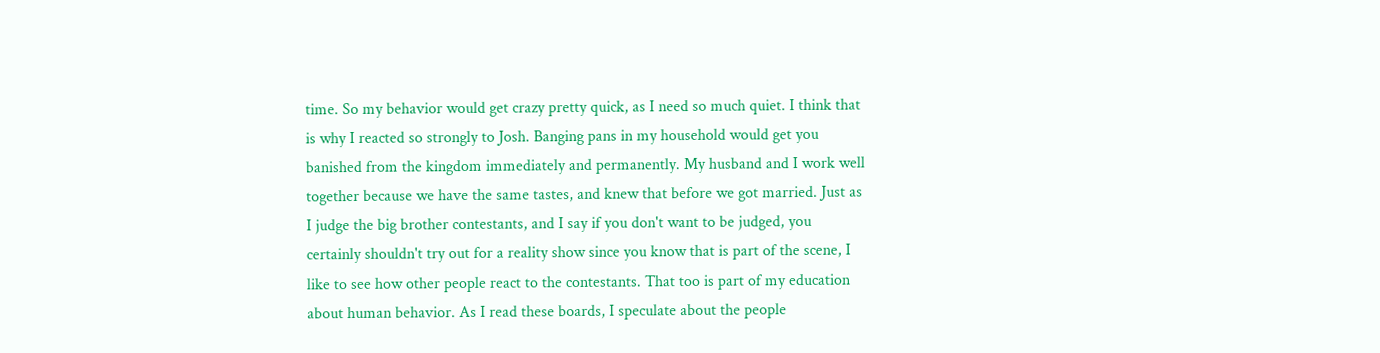time. So my behavior would get crazy pretty quick, as I need so much quiet. I think that is why I reacted so strongly to Josh. Banging pans in my household would get you banished from the kingdom immediately and permanently. My husband and I work well together because we have the same tastes, and knew that before we got married. Just as I judge the big brother contestants, and I say if you don't want to be judged, you certainly shouldn't try out for a reality show since you know that is part of the scene, I like to see how other people react to the contestants. That too is part of my education about human behavior. As I read these boards, I speculate about the people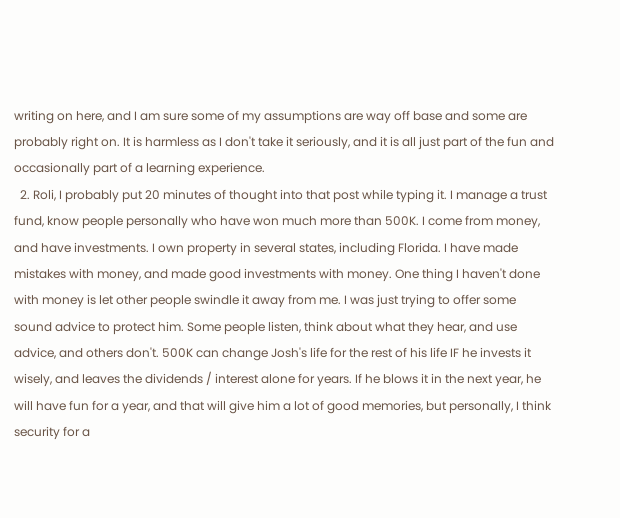writing on here, and I am sure some of my assumptions are way off base and some are probably right on. It is harmless as I don't take it seriously, and it is all just part of the fun and occasionally part of a learning experience.
  2. Roli, I probably put 20 minutes of thought into that post while typing it. I manage a trust fund, know people personally who have won much more than 500K. I come from money, and have investments. I own property in several states, including Florida. I have made mistakes with money, and made good investments with money. One thing I haven't done with money is let other people swindle it away from me. I was just trying to offer some sound advice to protect him. Some people listen, think about what they hear, and use advice, and others don't. 500K can change Josh's life for the rest of his life IF he invests it wisely, and leaves the dividends / interest alone for years. If he blows it in the next year, he will have fun for a year, and that will give him a lot of good memories, but personally, I think security for a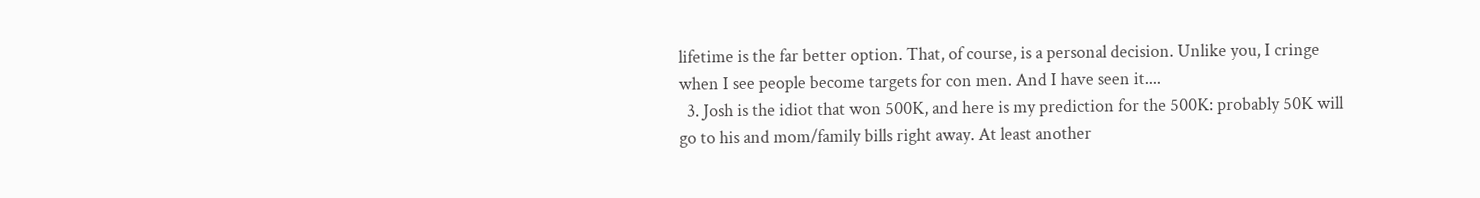lifetime is the far better option. That, of course, is a personal decision. Unlike you, I cringe when I see people become targets for con men. And I have seen it....
  3. Josh is the idiot that won 500K, and here is my prediction for the 500K: probably 50K will go to his and mom/family bills right away. At least another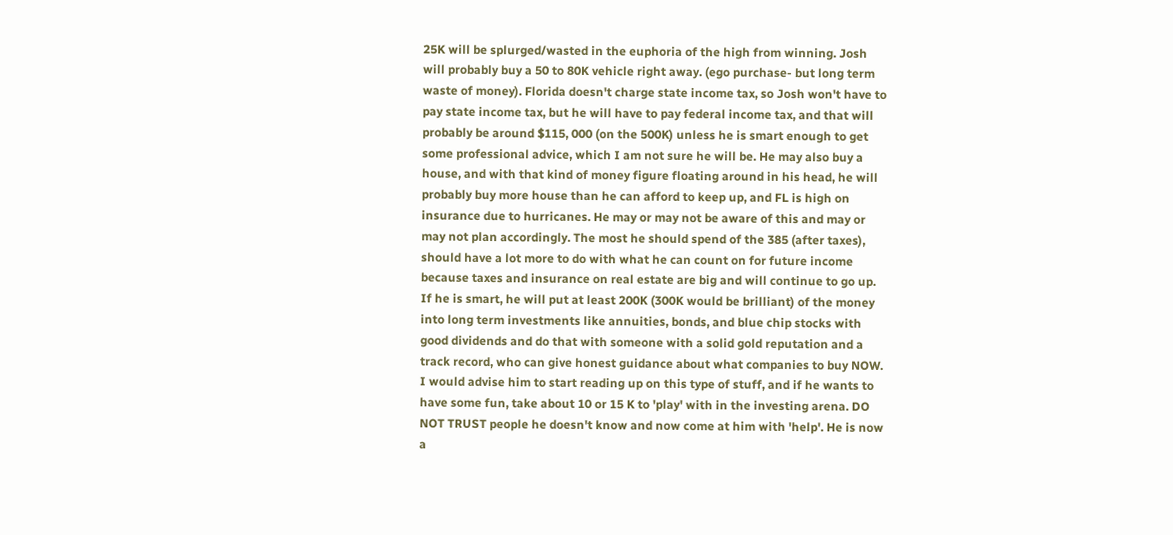25K will be splurged/wasted in the euphoria of the high from winning. Josh will probably buy a 50 to 80K vehicle right away. (ego purchase- but long term waste of money). Florida doesn't charge state income tax, so Josh won't have to pay state income tax, but he will have to pay federal income tax, and that will probably be around $115, 000 (on the 500K) unless he is smart enough to get some professional advice, which I am not sure he will be. He may also buy a house, and with that kind of money figure floating around in his head, he will probably buy more house than he can afford to keep up, and FL is high on insurance due to hurricanes. He may or may not be aware of this and may or may not plan accordingly. The most he should spend of the 385 (after taxes), should have a lot more to do with what he can count on for future income because taxes and insurance on real estate are big and will continue to go up. If he is smart, he will put at least 200K (300K would be brilliant) of the money into long term investments like annuities, bonds, and blue chip stocks with good dividends and do that with someone with a solid gold reputation and a track record, who can give honest guidance about what companies to buy NOW. I would advise him to start reading up on this type of stuff, and if he wants to have some fun, take about 10 or 15 K to 'play' with in the investing arena. DO NOT TRUST people he doesn't know and now come at him with 'help'. He is now a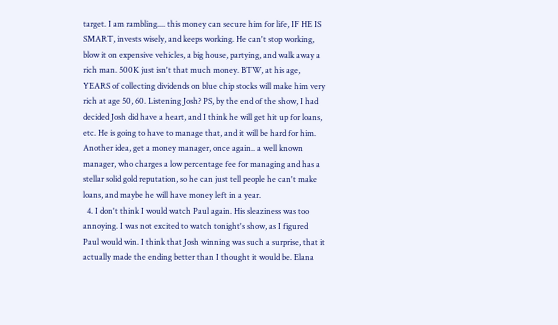target. I am rambling.... this money can secure him for life, IF HE IS SMART, invests wisely, and keeps working. He can't stop working, blow it on expensive vehicles, a big house, partying, and walk away a rich man. 500K just isn't that much money. BTW, at his age, YEARS of collecting dividends on blue chip stocks will make him very rich at age 50, 60. Listening Josh? PS, by the end of the show, I had decided Josh did have a heart, and I think he will get hit up for loans, etc. He is going to have to manage that, and it will be hard for him. Another idea, get a money manager, once again.. a well known manager, who charges a low percentage fee for managing and has a stellar solid gold reputation, so he can just tell people he can't make loans, and maybe he will have money left in a year.
  4. I don't think I would watch Paul again. His sleaziness was too annoying. I was not excited to watch tonight's show, as I figured Paul would win. I think that Josh winning was such a surprise, that it actually made the ending better than I thought it would be. Elana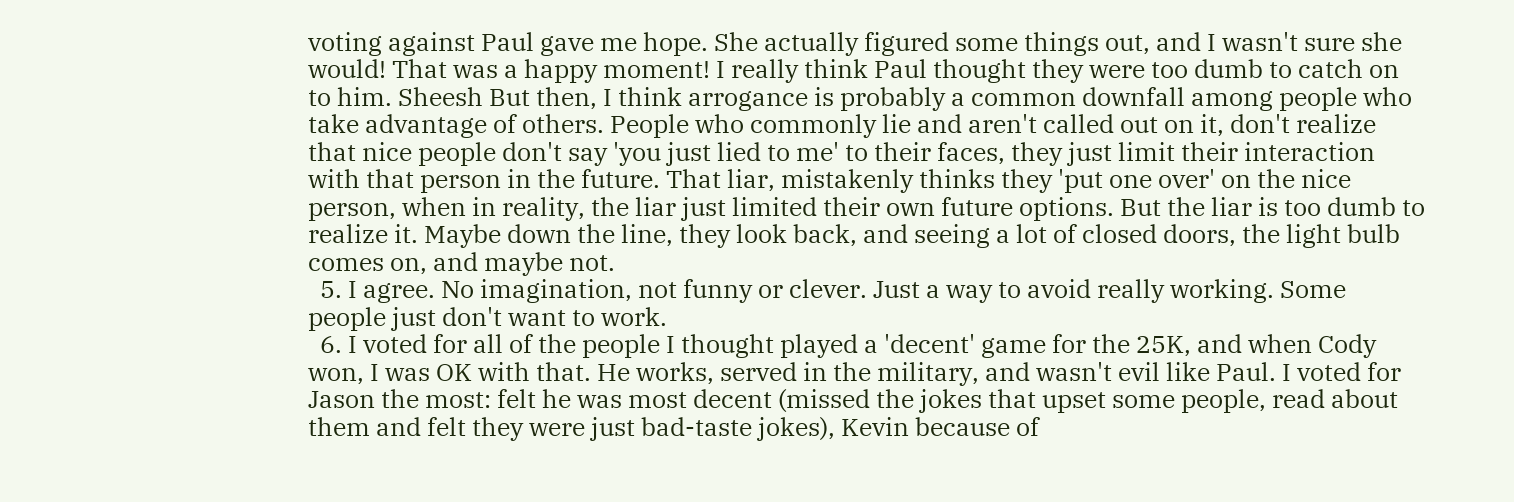voting against Paul gave me hope. She actually figured some things out, and I wasn't sure she would! That was a happy moment! I really think Paul thought they were too dumb to catch on to him. Sheesh But then, I think arrogance is probably a common downfall among people who take advantage of others. People who commonly lie and aren't called out on it, don't realize that nice people don't say 'you just lied to me' to their faces, they just limit their interaction with that person in the future. That liar, mistakenly thinks they 'put one over' on the nice person, when in reality, the liar just limited their own future options. But the liar is too dumb to realize it. Maybe down the line, they look back, and seeing a lot of closed doors, the light bulb comes on, and maybe not.
  5. I agree. No imagination, not funny or clever. Just a way to avoid really working. Some people just don't want to work.
  6. I voted for all of the people I thought played a 'decent' game for the 25K, and when Cody won, I was OK with that. He works, served in the military, and wasn't evil like Paul. I voted for Jason the most: felt he was most decent (missed the jokes that upset some people, read about them and felt they were just bad-taste jokes), Kevin because of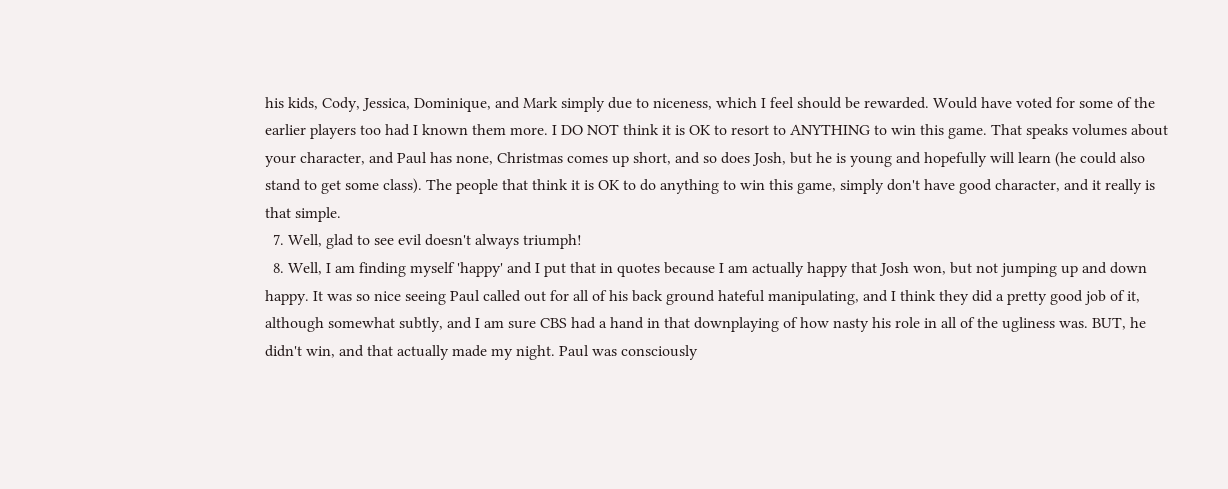his kids, Cody, Jessica, Dominique, and Mark simply due to niceness, which I feel should be rewarded. Would have voted for some of the earlier players too had I known them more. I DO NOT think it is OK to resort to ANYTHING to win this game. That speaks volumes about your character, and Paul has none, Christmas comes up short, and so does Josh, but he is young and hopefully will learn (he could also stand to get some class). The people that think it is OK to do anything to win this game, simply don't have good character, and it really is that simple.
  7. Well, glad to see evil doesn't always triumph!
  8. Well, I am finding myself 'happy' and I put that in quotes because I am actually happy that Josh won, but not jumping up and down happy. It was so nice seeing Paul called out for all of his back ground hateful manipulating, and I think they did a pretty good job of it, although somewhat subtly, and I am sure CBS had a hand in that downplaying of how nasty his role in all of the ugliness was. BUT, he didn't win, and that actually made my night. Paul was consciously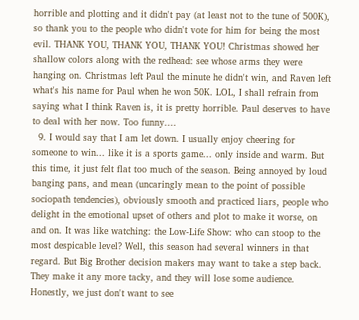horrible and plotting and it didn't pay (at least not to the tune of 500K), so thank you to the people who didn't vote for him for being the most evil. THANK YOU, THANK YOU, THANK YOU! Christmas showed her shallow colors along with the redhead: see whose arms they were hanging on. Christmas left Paul the minute he didn't win, and Raven left what's his name for Paul when he won 50K. LOL, I shall refrain from saying what I think Raven is, it is pretty horrible. Paul deserves to have to deal with her now. Too funny....
  9. I would say that I am let down. I usually enjoy cheering for someone to win... like it is a sports game... only inside and warm. But this time, it just felt flat too much of the season. Being annoyed by loud banging pans, and mean (uncaringly mean to the point of possible sociopath tendencies), obviously smooth and practiced liars, people who delight in the emotional upset of others and plot to make it worse, on and on. It was like watching: the Low-Life Show: who can stoop to the most despicable level? Well, this season had several winners in that regard. But Big Brother decision makers may want to take a step back. They make it any more tacky, and they will lose some audience. Honestly, we just don't want to see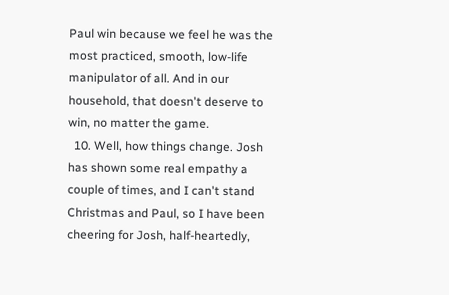Paul win because we feel he was the most practiced, smooth, low-life manipulator of all. And in our household, that doesn't deserve to win, no matter the game.
  10. Well, how things change. Josh has shown some real empathy a couple of times, and I can't stand Christmas and Paul, so I have been cheering for Josh, half-heartedly,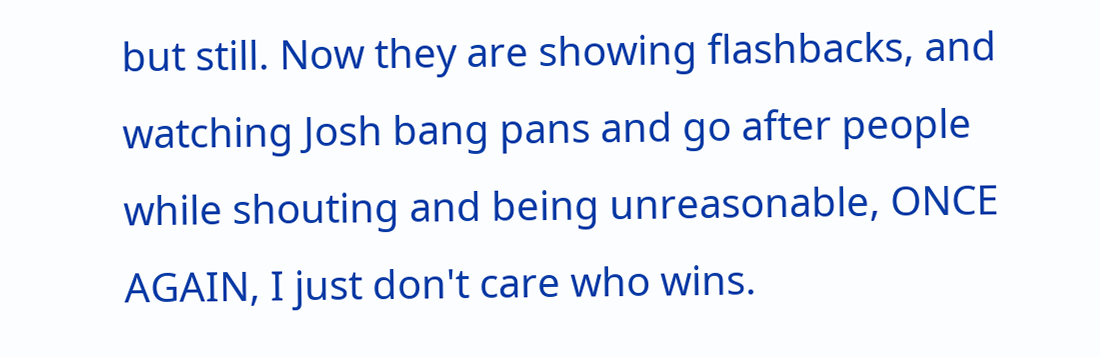but still. Now they are showing flashbacks, and watching Josh bang pans and go after people while shouting and being unreasonable, ONCE AGAIN, I just don't care who wins.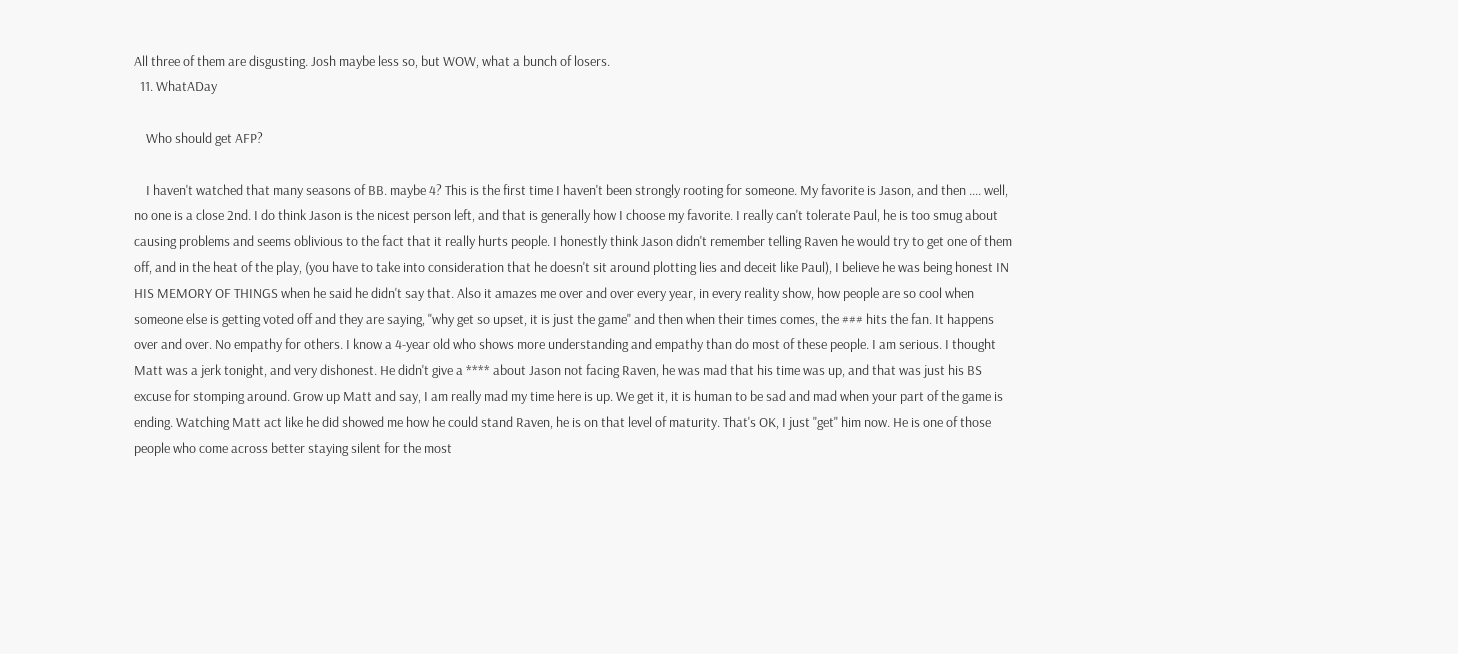All three of them are disgusting. Josh maybe less so, but WOW, what a bunch of losers.
  11. WhatADay

    Who should get AFP?

    I haven't watched that many seasons of BB. maybe 4? This is the first time I haven't been strongly rooting for someone. My favorite is Jason, and then .... well, no one is a close 2nd. I do think Jason is the nicest person left, and that is generally how I choose my favorite. I really can't tolerate Paul, he is too smug about causing problems and seems oblivious to the fact that it really hurts people. I honestly think Jason didn't remember telling Raven he would try to get one of them off, and in the heat of the play, (you have to take into consideration that he doesn't sit around plotting lies and deceit like Paul), I believe he was being honest IN HIS MEMORY OF THINGS when he said he didn't say that. Also it amazes me over and over every year, in every reality show, how people are so cool when someone else is getting voted off and they are saying, "why get so upset, it is just the game" and then when their times comes, the ### hits the fan. It happens over and over. No empathy for others. I know a 4-year old who shows more understanding and empathy than do most of these people. I am serious. I thought Matt was a jerk tonight, and very dishonest. He didn't give a **** about Jason not facing Raven, he was mad that his time was up, and that was just his BS excuse for stomping around. Grow up Matt and say, I am really mad my time here is up. We get it, it is human to be sad and mad when your part of the game is ending. Watching Matt act like he did showed me how he could stand Raven, he is on that level of maturity. That's OK, I just "get" him now. He is one of those people who come across better staying silent for the most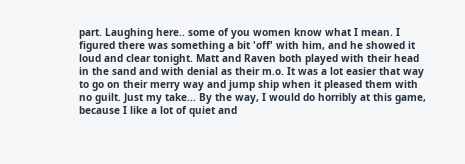part. Laughing here.. some of you women know what I mean. I figured there was something a bit 'off' with him, and he showed it loud and clear tonight. Matt and Raven both played with their head in the sand and with denial as their m.o. It was a lot easier that way to go on their merry way and jump ship when it pleased them with no guilt. Just my take... By the way, I would do horribly at this game, because I like a lot of quiet and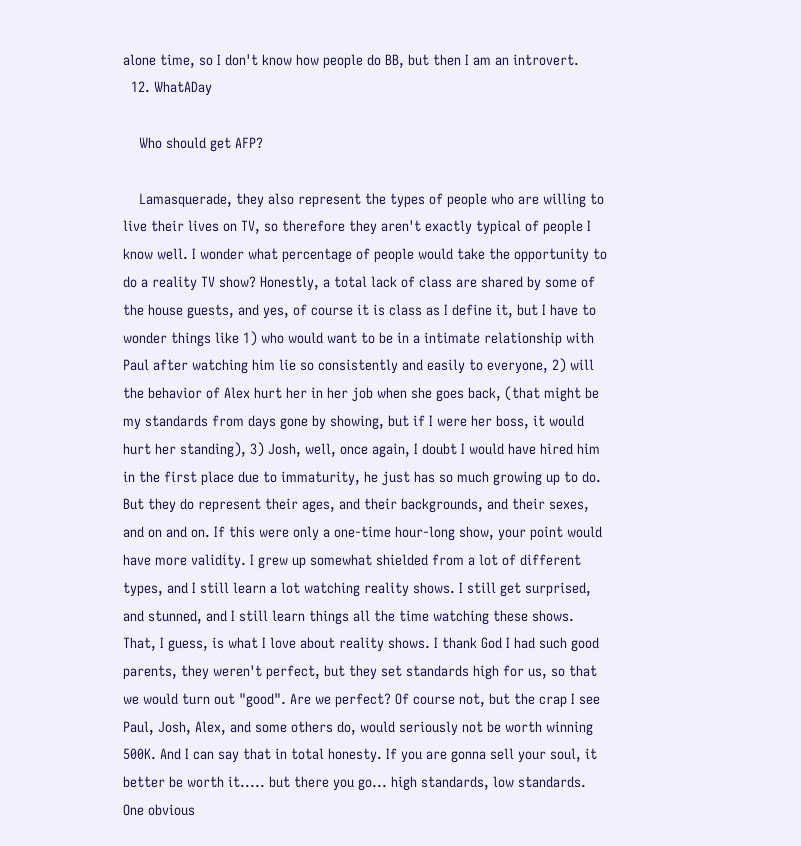alone time, so I don't know how people do BB, but then I am an introvert.
  12. WhatADay

    Who should get AFP?

    Lamasquerade, they also represent the types of people who are willing to live their lives on TV, so therefore they aren't exactly typical of people I know well. I wonder what percentage of people would take the opportunity to do a reality TV show? Honestly, a total lack of class are shared by some of the house guests, and yes, of course it is class as I define it, but I have to wonder things like 1) who would want to be in a intimate relationship with Paul after watching him lie so consistently and easily to everyone, 2) will the behavior of Alex hurt her in her job when she goes back, (that might be my standards from days gone by showing, but if I were her boss, it would hurt her standing), 3) Josh, well, once again, I doubt I would have hired him in the first place due to immaturity, he just has so much growing up to do. But they do represent their ages, and their backgrounds, and their sexes, and on and on. If this were only a one-time hour-long show, your point would have more validity. I grew up somewhat shielded from a lot of different types, and I still learn a lot watching reality shows. I still get surprised, and stunned, and I still learn things all the time watching these shows. That, I guess, is what I love about reality shows. I thank God I had such good parents, they weren't perfect, but they set standards high for us, so that we would turn out "good". Are we perfect? Of course not, but the crap I see Paul, Josh, Alex, and some others do, would seriously not be worth winning 500K. And I can say that in total honesty. If you are gonna sell your soul, it better be worth it..... but there you go... high standards, low standards. One obvious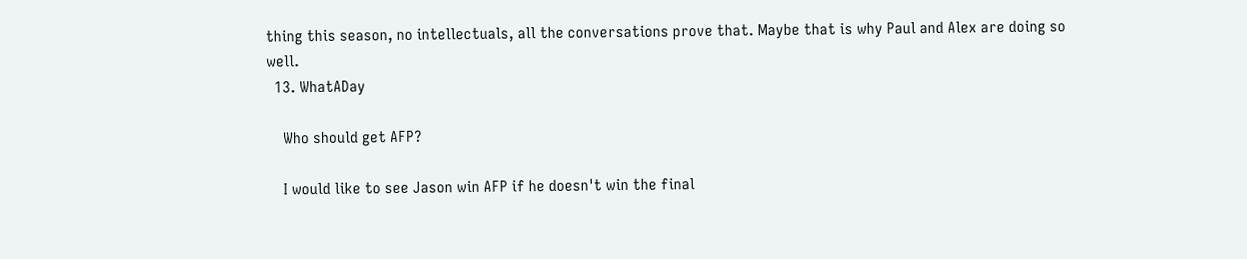thing this season, no intellectuals, all the conversations prove that. Maybe that is why Paul and Alex are doing so well.
  13. WhatADay

    Who should get AFP?

    I would like to see Jason win AFP if he doesn't win the final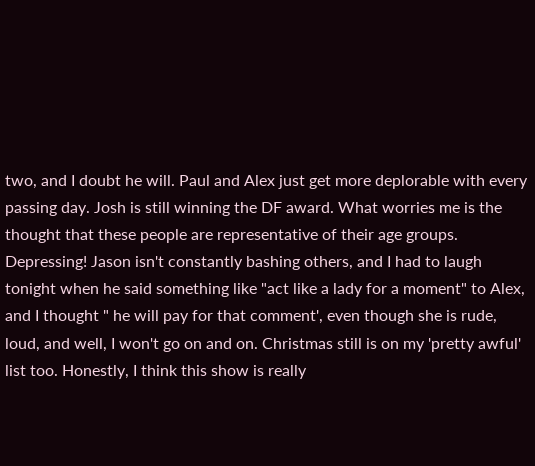two, and I doubt he will. Paul and Alex just get more deplorable with every passing day. Josh is still winning the DF award. What worries me is the thought that these people are representative of their age groups. Depressing! Jason isn't constantly bashing others, and I had to laugh tonight when he said something like "act like a lady for a moment" to Alex, and I thought " he will pay for that comment', even though she is rude, loud, and well, I won't go on and on. Christmas still is on my 'pretty awful' list too. Honestly, I think this show is really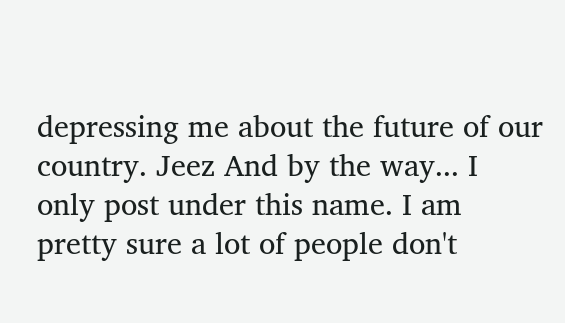depressing me about the future of our country. Jeez And by the way... I only post under this name. I am pretty sure a lot of people don't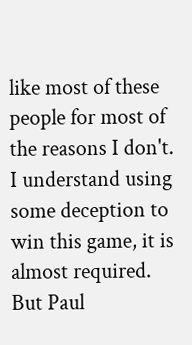like most of these people for most of the reasons I don't. I understand using some deception to win this game, it is almost required. But Paul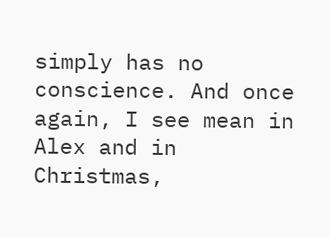simply has no conscience. And once again, I see mean in Alex and in Christmas,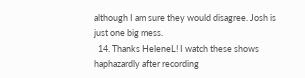although I am sure they would disagree. Josh is just one big mess.
  14. Thanks HeleneL! I watch these shows haphazardly after recording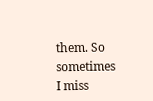them. So sometimes I miss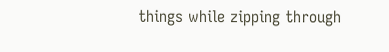things while zipping through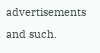advertisements and such.